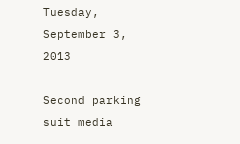Tuesday, September 3, 2013

Second parking suit media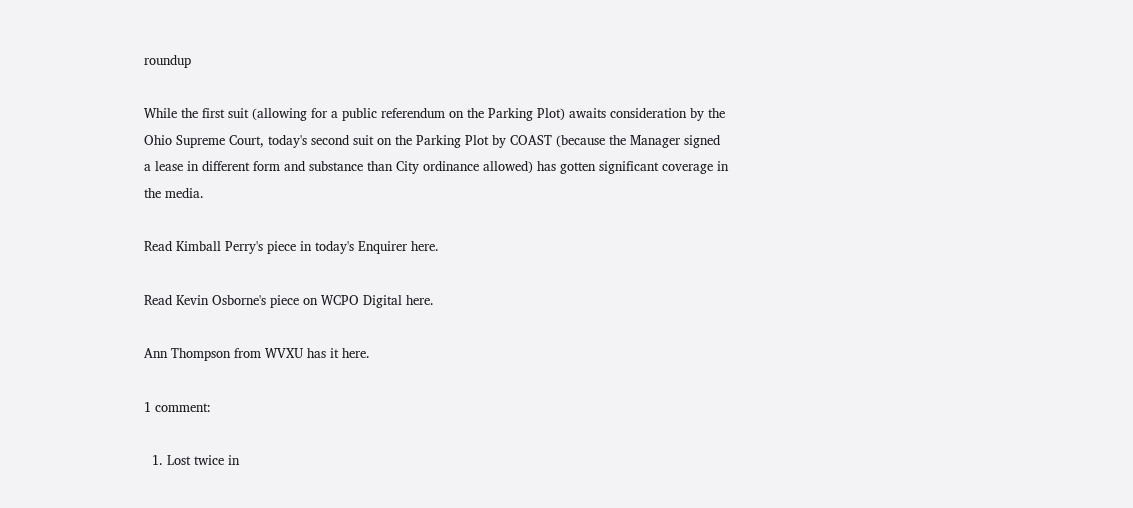roundup

While the first suit (allowing for a public referendum on the Parking Plot) awaits consideration by the Ohio Supreme Court, today's second suit on the Parking Plot by COAST (because the Manager signed a lease in different form and substance than City ordinance allowed) has gotten significant coverage in the media.

Read Kimball Perry's piece in today's Enquirer here.

Read Kevin Osborne's piece on WCPO Digital here.

Ann Thompson from WVXU has it here.

1 comment:

  1. Lost twice in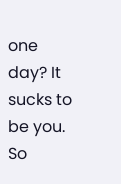one day? It sucks to be you. So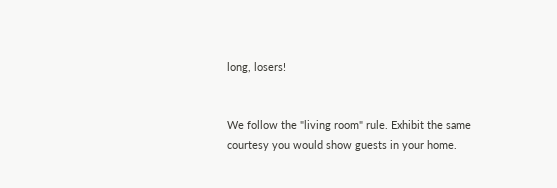long, losers!


We follow the "living room" rule. Exhibit the same courtesy you would show guests in your home.